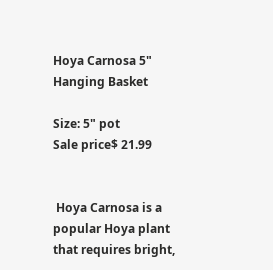Hoya Carnosa 5" Hanging Basket

Size: 5" pot
Sale price$ 21.99


 Hoya Carnosa is a popular Hoya plant that requires bright,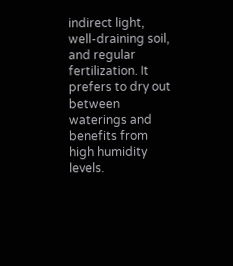indirect light, well-draining soil, and regular fertilization. It prefers to dry out between waterings and benefits from high humidity levels.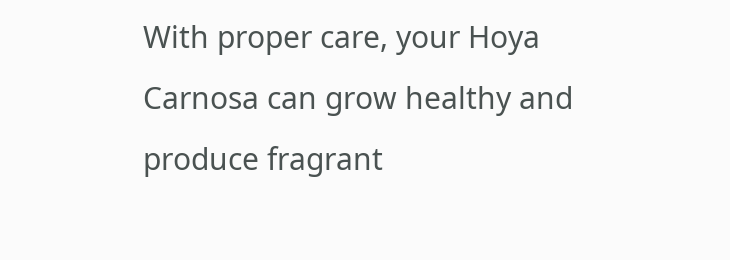With proper care, your Hoya Carnosa can grow healthy and produce fragrant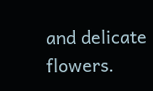and delicate flowers.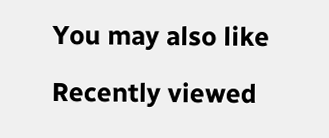You may also like

Recently viewed